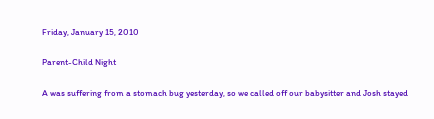Friday, January 15, 2010

Parent-Child Night

A was suffering from a stomach bug yesterday, so we called off our babysitter and Josh stayed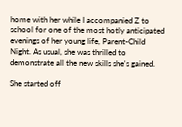home with her while I accompanied Z to school for one of the most hotly anticipated evenings of her young life, Parent-Child Night. As usual, she was thrilled to demonstrate all the new skills she's gained.

She started off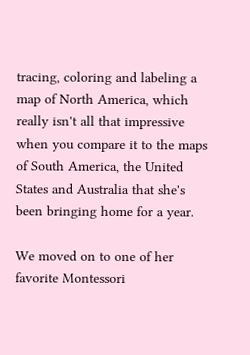tracing, coloring and labeling a map of North America, which really isn't all that impressive when you compare it to the maps of South America, the United States and Australia that she's been bringing home for a year.

We moved on to one of her favorite Montessori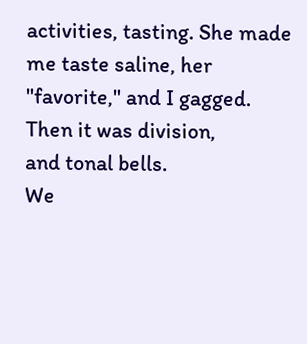activities, tasting. She made me taste saline, her "favorite," and I gagged.
Then it was division,
and tonal bells.
We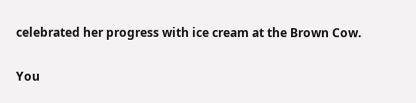celebrated her progress with ice cream at the Brown Cow.

You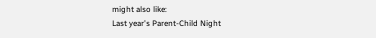might also like:
Last year's Parent-Child Night